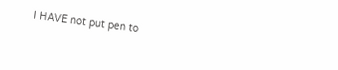I HAVE not put pen to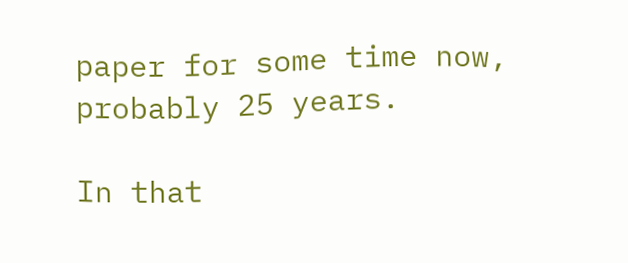paper for some time now, probably 25 years.

In that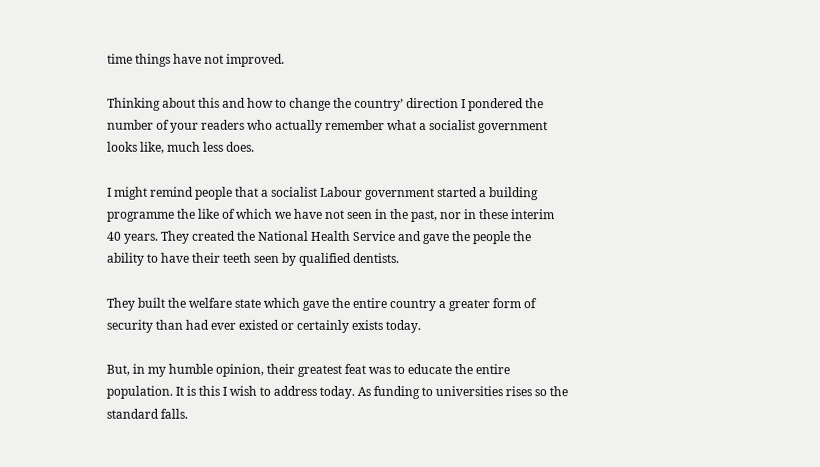time things have not improved.

Thinking about this and how to change the country’ direction I pondered the number of your readers who actually remember what a socialist government looks like, much less does.

I might remind people that a socialist Labour government started a building programme the like of which we have not seen in the past, nor in these interim 40 years. They created the National Health Service and gave the people the ability to have their teeth seen by qualified dentists.

They built the welfare state which gave the entire country a greater form of security than had ever existed or certainly exists today.

But, in my humble opinion, their greatest feat was to educate the entire population. It is this I wish to address today. As funding to universities rises so the standard falls.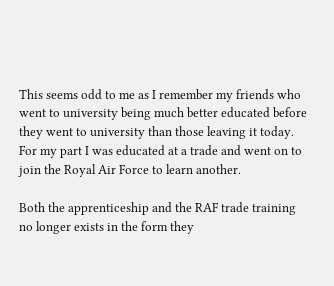This seems odd to me as I remember my friends who went to university being much better educated before they went to university than those leaving it today. For my part I was educated at a trade and went on to join the Royal Air Force to learn another.

Both the apprenticeship and the RAF trade training no longer exists in the form they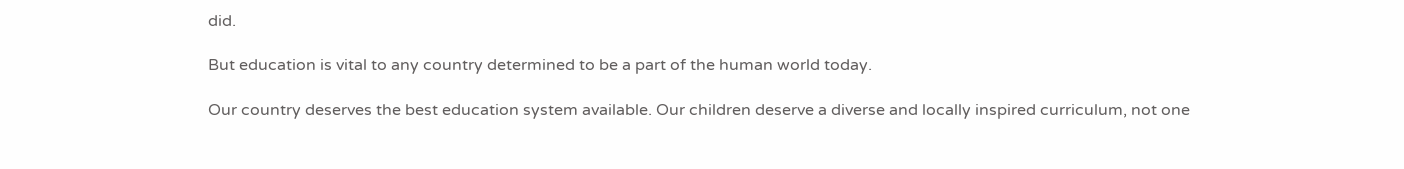did.

But education is vital to any country determined to be a part of the human world today.

Our country deserves the best education system available. Our children deserve a diverse and locally inspired curriculum, not one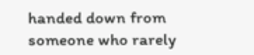handed down from someone who rarely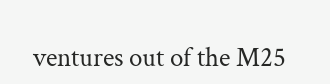ventures out of the M25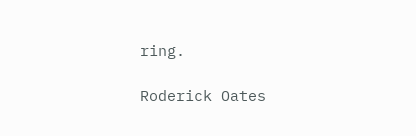ring.

Roderick Oates